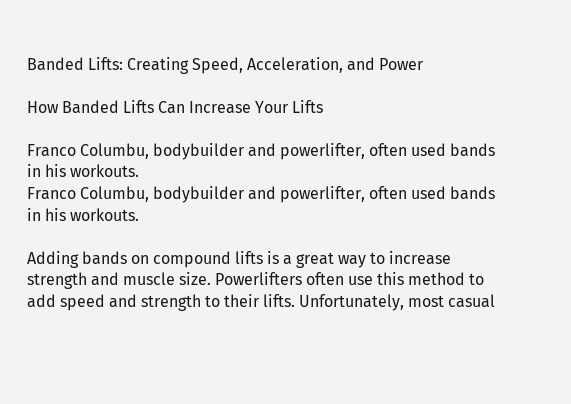Banded Lifts: Creating Speed, Acceleration, and Power

How Banded Lifts Can Increase Your Lifts

Franco Columbu, bodybuilder and powerlifter, often used bands in his workouts.
Franco Columbu, bodybuilder and powerlifter, often used bands in his workouts.

Adding bands on compound lifts is a great way to increase strength and muscle size. Powerlifters often use this method to add speed and strength to their lifts. Unfortunately, most casual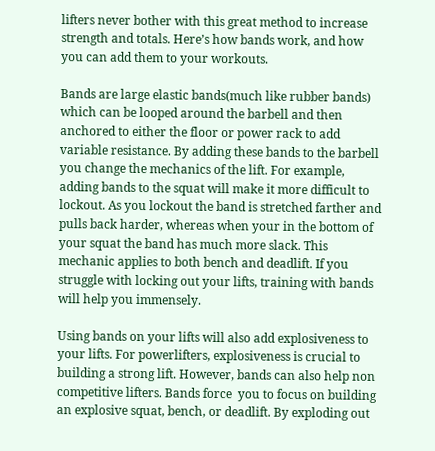lifters never bother with this great method to increase strength and totals. Here’s how bands work, and how you can add them to your workouts.

Bands are large elastic bands(much like rubber bands) which can be looped around the barbell and then anchored to either the floor or power rack to add variable resistance. By adding these bands to the barbell you change the mechanics of the lift. For example, adding bands to the squat will make it more difficult to lockout. As you lockout the band is stretched farther and pulls back harder, whereas when your in the bottom of your squat the band has much more slack. This mechanic applies to both bench and deadlift. If you struggle with locking out your lifts, training with bands will help you immensely.

Using bands on your lifts will also add explosiveness to your lifts. For powerlifters, explosiveness is crucial to building a strong lift. However, bands can also help non competitive lifters. Bands force  you to focus on building an explosive squat, bench, or deadlift. By exploding out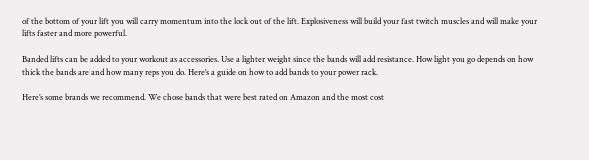of the bottom of your lift you will carry momentum into the lock out of the lift. Explosiveness will build your fast twitch muscles and will make your lifts faster and more powerful.

Banded lifts can be added to your workout as accessories. Use a lighter weight since the bands will add resistance. How light you go depends on how thick the bands are and how many reps you do. Here’s a guide on how to add bands to your power rack.

Here’s some brands we recommend. We chose bands that were best rated on Amazon and the most cost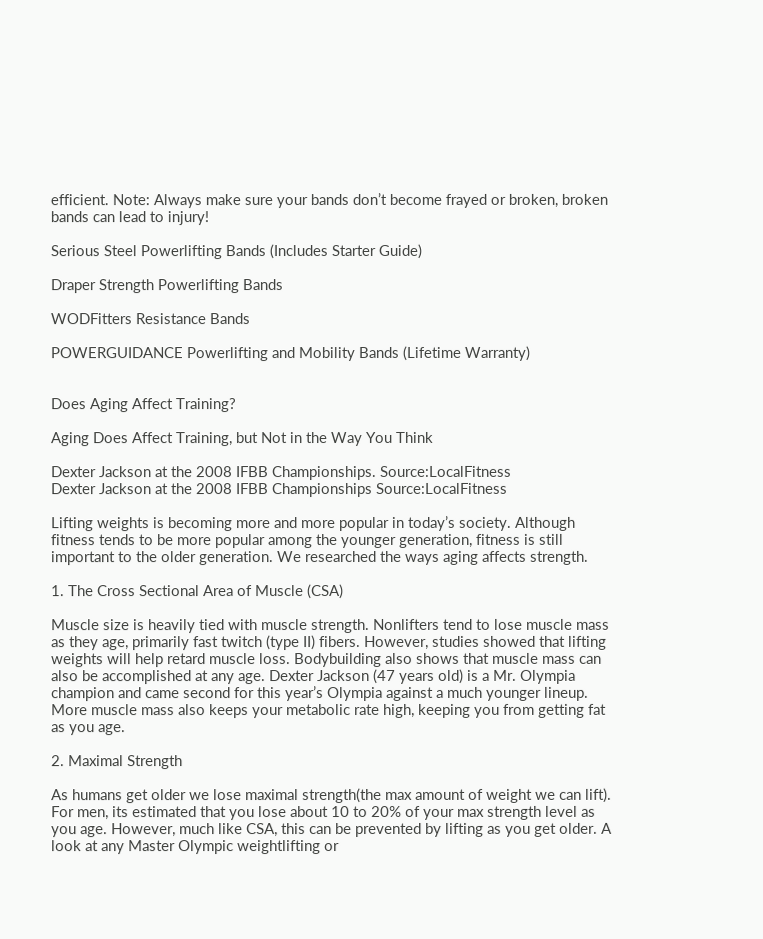efficient. Note: Always make sure your bands don’t become frayed or broken, broken bands can lead to injury!

Serious Steel Powerlifting Bands (Includes Starter Guide)

Draper Strength Powerlifting Bands

WODFitters Resistance Bands

POWERGUIDANCE Powerlifting and Mobility Bands (Lifetime Warranty)


Does Aging Affect Training?

Aging Does Affect Training, but Not in the Way You Think

Dexter Jackson at the 2008 IFBB Championships. Source:LocalFitness
Dexter Jackson at the 2008 IFBB Championships Source:LocalFitness

Lifting weights is becoming more and more popular in today’s society. Although fitness tends to be more popular among the younger generation, fitness is still important to the older generation. We researched the ways aging affects strength.

1. The Cross Sectional Area of Muscle (CSA)

Muscle size is heavily tied with muscle strength. Nonlifters tend to lose muscle mass as they age, primarily fast twitch (type II) fibers. However, studies showed that lifting weights will help retard muscle loss. Bodybuilding also shows that muscle mass can also be accomplished at any age. Dexter Jackson (47 years old) is a Mr. Olympia champion and came second for this year’s Olympia against a much younger lineup. More muscle mass also keeps your metabolic rate high, keeping you from getting fat as you age.

2. Maximal Strength

As humans get older we lose maximal strength(the max amount of weight we can lift). For men, its estimated that you lose about 10 to 20% of your max strength level as you age. However, much like CSA, this can be prevented by lifting as you get older. A look at any Master Olympic weightlifting or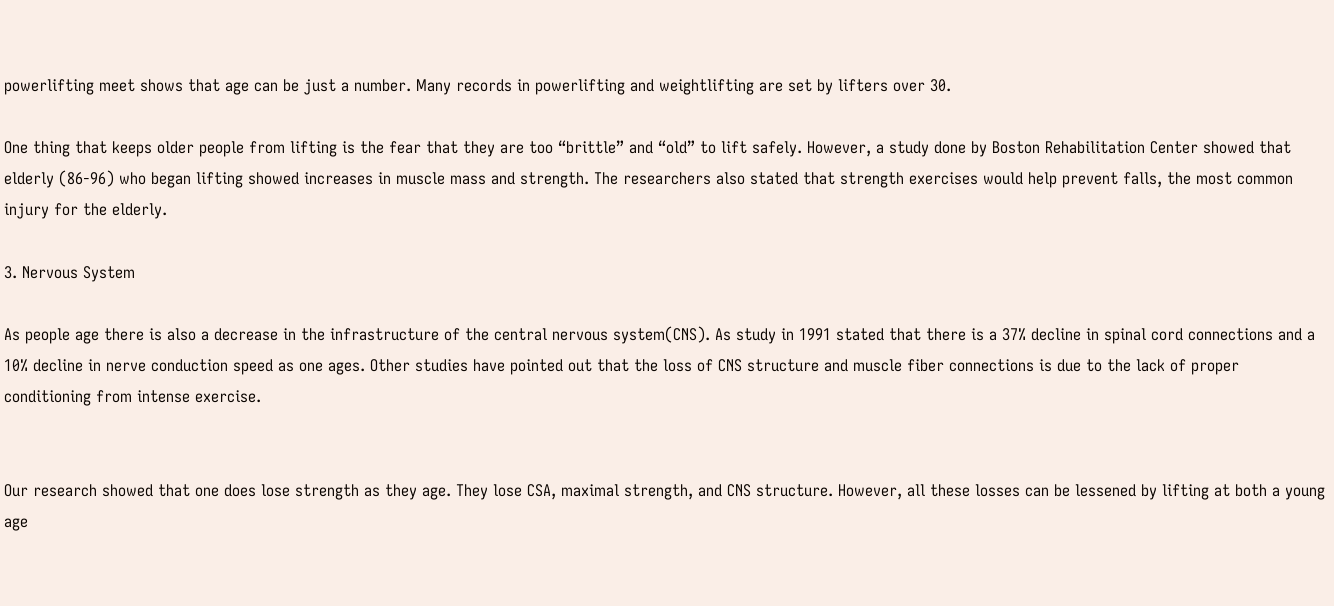powerlifting meet shows that age can be just a number. Many records in powerlifting and weightlifting are set by lifters over 30.

One thing that keeps older people from lifting is the fear that they are too “brittle” and “old” to lift safely. However, a study done by Boston Rehabilitation Center showed that elderly (86-96) who began lifting showed increases in muscle mass and strength. The researchers also stated that strength exercises would help prevent falls, the most common injury for the elderly.

3. Nervous System

As people age there is also a decrease in the infrastructure of the central nervous system(CNS). As study in 1991 stated that there is a 37% decline in spinal cord connections and a 10% decline in nerve conduction speed as one ages. Other studies have pointed out that the loss of CNS structure and muscle fiber connections is due to the lack of proper conditioning from intense exercise.


Our research showed that one does lose strength as they age. They lose CSA, maximal strength, and CNS structure. However, all these losses can be lessened by lifting at both a young age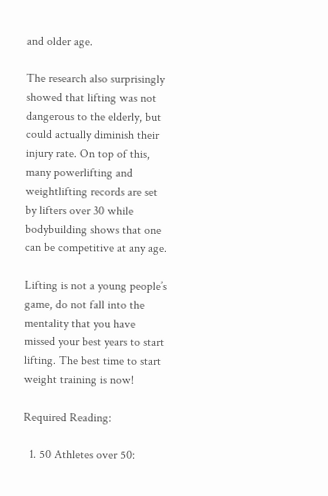and older age.

The research also surprisingly showed that lifting was not dangerous to the elderly, but could actually diminish their injury rate. On top of this, many powerlifting and weightlifting records are set by lifters over 30 while bodybuilding shows that one can be competitive at any age.

Lifting is not a young people’s game, do not fall into the mentality that you have missed your best years to start lifting. The best time to start weight training is now!

Required Reading:

  1. 50 Athletes over 50: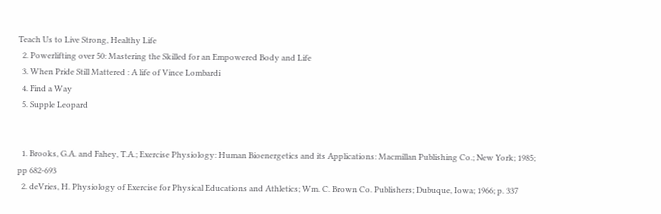Teach Us to Live Strong, Healthy Life
  2. Powerlifting over 50: Mastering the Skilled for an Empowered Body and Life
  3. When Pride Still Mattered : A life of Vince Lombardi
  4. Find a Way
  5. Supple Leopard


  1. Brooks, G.A. and Fahey, T.A.; Exercise Physiology: Human Bioenergetics and its Applications: Macmillan Publishing Co.; New York; 1985; pp 682-693
  2. deVries, H. Physiology of Exercise for Physical Educations and Athletics; Wm. C. Brown Co. Publishers; Dubuque, Iowa; 1966; p. 337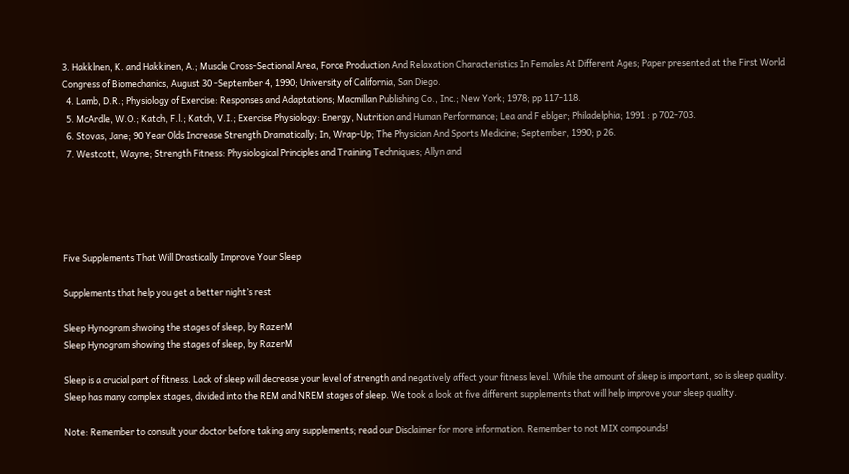3. Hakklnen, K. and Hakkinen, A.; Muscle Cross-Sectional Area, Force Production And Relaxation Characteristics In Females At Different Ages; Paper presented at the First World Congress of Biomechanics, August 30 -September 4, 1990; University of California, San Diego.
  4. Lamb, D.R.; Physiology of Exercise: Responses and Adaptations; Macmillan Publishing Co., Inc.; New York; 1978; pp 117-118.
  5. McArdle, W.O.; Katch, F.l.; Katch, V.I.; Exercise Physiology: Energy, Nutrition and Human Performance; Lea and F eblger; Philadelphia; 1991 : p 702-703.
  6. Stovas, Jane; 90 Year Olds Increase Strength Dramatically; In, Wrap-Up; The Physician And Sports Medicine; September, 1990; p 26.
  7. Westcott, Wayne; Strength Fitness: Physiological Principles and Training Techniques; Allyn and





Five Supplements That Will Drastically Improve Your Sleep

Supplements that help you get a better night’s rest

Sleep Hynogram shwoing the stages of sleep, by RazerM
Sleep Hynogram showing the stages of sleep, by RazerM

Sleep is a crucial part of fitness. Lack of sleep will decrease your level of strength and negatively affect your fitness level. While the amount of sleep is important, so is sleep quality. Sleep has many complex stages, divided into the REM and NREM stages of sleep. We took a look at five different supplements that will help improve your sleep quality.

Note: Remember to consult your doctor before taking any supplements; read our Disclaimer for more information. Remember to not MIX compounds!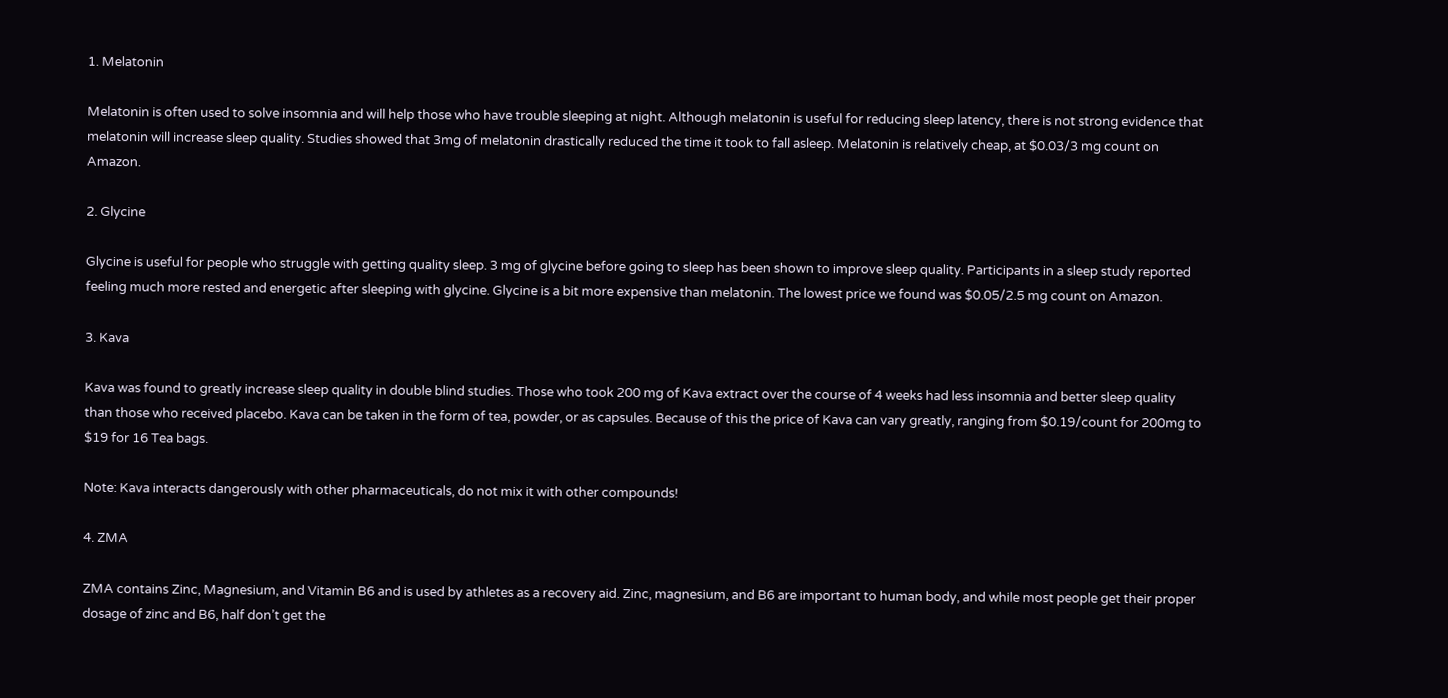1. Melatonin

Melatonin is often used to solve insomnia and will help those who have trouble sleeping at night. Although melatonin is useful for reducing sleep latency, there is not strong evidence that melatonin will increase sleep quality. Studies showed that 3mg of melatonin drastically reduced the time it took to fall asleep. Melatonin is relatively cheap, at $0.03/3 mg count on Amazon.

2. Glycine

Glycine is useful for people who struggle with getting quality sleep. 3 mg of glycine before going to sleep has been shown to improve sleep quality. Participants in a sleep study reported feeling much more rested and energetic after sleeping with glycine. Glycine is a bit more expensive than melatonin. The lowest price we found was $0.05/2.5 mg count on Amazon.

3. Kava

Kava was found to greatly increase sleep quality in double blind studies. Those who took 200 mg of Kava extract over the course of 4 weeks had less insomnia and better sleep quality than those who received placebo. Kava can be taken in the form of tea, powder, or as capsules. Because of this the price of Kava can vary greatly, ranging from $0.19/count for 200mg to $19 for 16 Tea bags.

Note: Kava interacts dangerously with other pharmaceuticals, do not mix it with other compounds!

4. ZMA

ZMA contains Zinc, Magnesium, and Vitamin B6 and is used by athletes as a recovery aid. Zinc, magnesium, and B6 are important to human body, and while most people get their proper dosage of zinc and B6, half don’t get the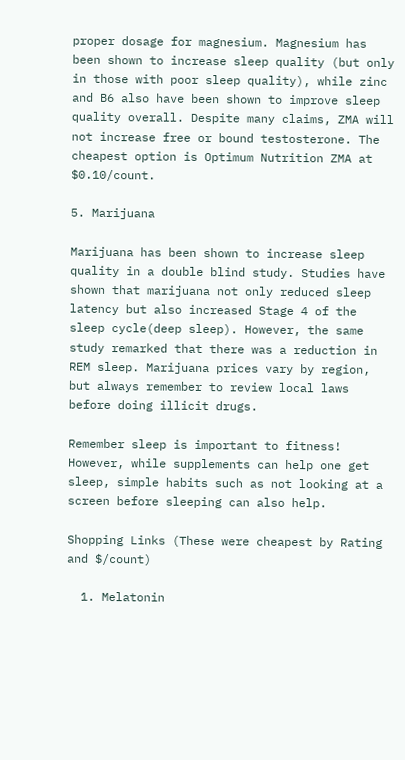proper dosage for magnesium. Magnesium has been shown to increase sleep quality (but only in those with poor sleep quality), while zinc and B6 also have been shown to improve sleep quality overall. Despite many claims, ZMA will not increase free or bound testosterone. The cheapest option is Optimum Nutrition ZMA at $0.10/count.

5. Marijuana

Marijuana has been shown to increase sleep quality in a double blind study. Studies have shown that marijuana not only reduced sleep latency but also increased Stage 4 of the sleep cycle(deep sleep). However, the same study remarked that there was a reduction in REM sleep. Marijuana prices vary by region, but always remember to review local laws before doing illicit drugs.

Remember sleep is important to fitness! However, while supplements can help one get sleep, simple habits such as not looking at a screen before sleeping can also help.

Shopping Links (These were cheapest by Rating and $/count)

  1. Melatonin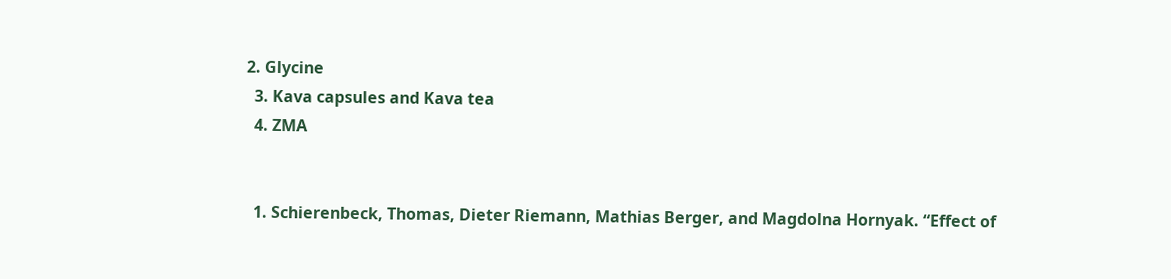2. Glycine
  3. Kava capsules and Kava tea
  4. ZMA


  1. Schierenbeck, Thomas, Dieter Riemann, Mathias Berger, and Magdolna Hornyak. “Effect of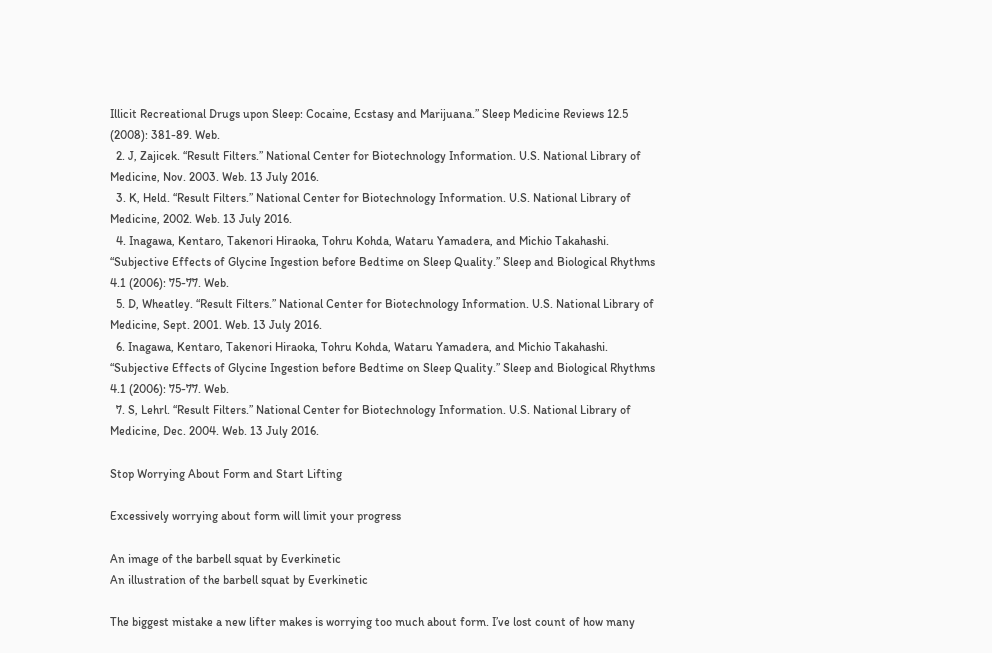Illicit Recreational Drugs upon Sleep: Cocaine, Ecstasy and Marijuana.” Sleep Medicine Reviews 12.5 (2008): 381-89. Web.
  2. J, Zajicek. “Result Filters.” National Center for Biotechnology Information. U.S. National Library of Medicine, Nov. 2003. Web. 13 July 2016.
  3. K, Held. “Result Filters.” National Center for Biotechnology Information. U.S. National Library of Medicine, 2002. Web. 13 July 2016.
  4. Inagawa, Kentaro, Takenori Hiraoka, Tohru Kohda, Wataru Yamadera, and Michio Takahashi. “Subjective Effects of Glycine Ingestion before Bedtime on Sleep Quality.” Sleep and Biological Rhythms 4.1 (2006): 75-77. Web.
  5. D, Wheatley. “Result Filters.” National Center for Biotechnology Information. U.S. National Library of Medicine, Sept. 2001. Web. 13 July 2016.
  6. Inagawa, Kentaro, Takenori Hiraoka, Tohru Kohda, Wataru Yamadera, and Michio Takahashi. “Subjective Effects of Glycine Ingestion before Bedtime on Sleep Quality.” Sleep and Biological Rhythms 4.1 (2006): 75-77. Web.
  7. S, Lehrl. “Result Filters.” National Center for Biotechnology Information. U.S. National Library of Medicine, Dec. 2004. Web. 13 July 2016.

Stop Worrying About Form and Start Lifting

Excessively worrying about form will limit your progress

An image of the barbell squat by Everkinetic
An illustration of the barbell squat by Everkinetic

The biggest mistake a new lifter makes is worrying too much about form. I’ve lost count of how many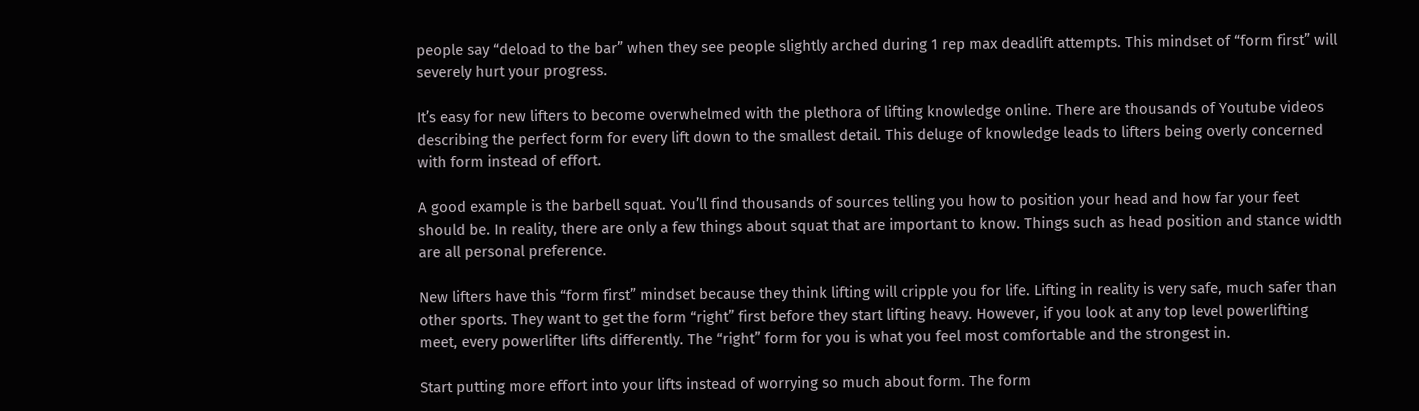people say “deload to the bar” when they see people slightly arched during 1 rep max deadlift attempts. This mindset of “form first” will severely hurt your progress.

It’s easy for new lifters to become overwhelmed with the plethora of lifting knowledge online. There are thousands of Youtube videos describing the perfect form for every lift down to the smallest detail. This deluge of knowledge leads to lifters being overly concerned with form instead of effort.

A good example is the barbell squat. You’ll find thousands of sources telling you how to position your head and how far your feet should be. In reality, there are only a few things about squat that are important to know. Things such as head position and stance width are all personal preference.

New lifters have this “form first” mindset because they think lifting will cripple you for life. Lifting in reality is very safe, much safer than other sports. They want to get the form “right” first before they start lifting heavy. However, if you look at any top level powerlifting meet, every powerlifter lifts differently. The “right” form for you is what you feel most comfortable and the strongest in.

Start putting more effort into your lifts instead of worrying so much about form. The form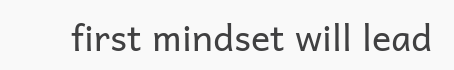first mindset will lead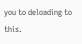you to deloading to this.